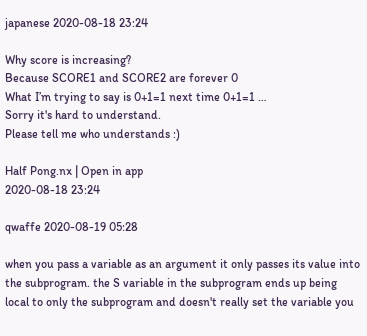japanese 2020-08-18 23:24

Why score is increasing?
Because SCORE1 and SCORE2 are forever 0
What I’m trying to say is 0+1=1 next time 0+1=1 …
Sorry it's hard to understand.
Please tell me who understands :)

Half Pong.nx | Open in app
2020-08-18 23:24

qwaffe 2020-08-19 05:28

when you pass a variable as an argument it only passes its value into the subprogram. the S variable in the subprogram ends up being local to only the subprogram and doesn't really set the variable you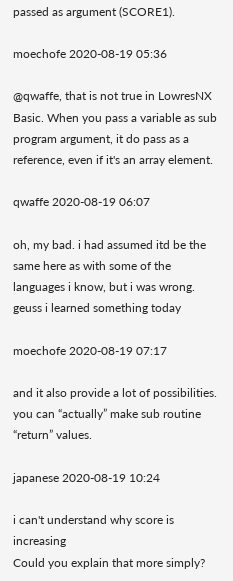passed as argument (SCORE1).

moechofe 2020-08-19 05:36

@qwaffe, that is not true in LowresNX Basic. When you pass a variable as sub program argument, it do pass as a reference, even if it's an array element.

qwaffe 2020-08-19 06:07

oh, my bad. i had assumed itd be the same here as with some of the languages i know, but i was wrong. geuss i learned something today

moechofe 2020-08-19 07:17

and it also provide a lot of possibilities. you can “actually” make sub routine “return” values.

japanese 2020-08-19 10:24

i can't understand why score is increasing
Could you explain that more simply?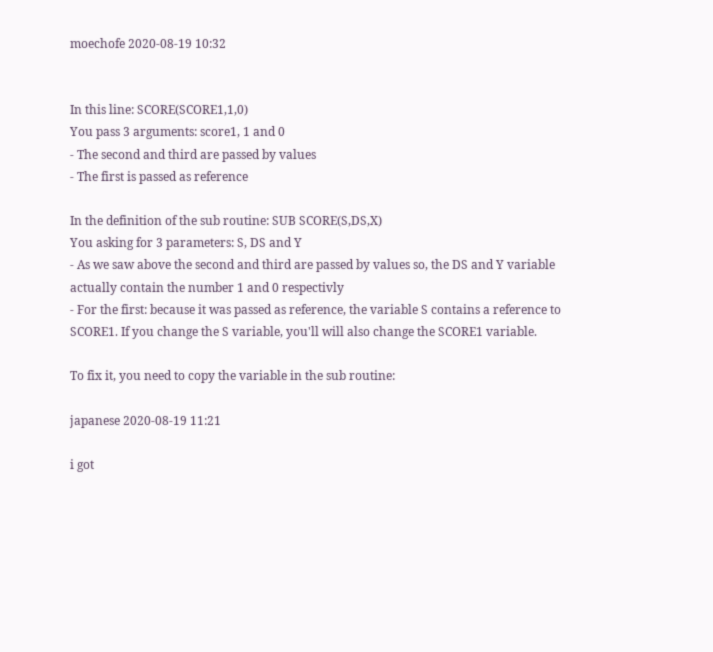moechofe 2020-08-19 10:32


In this line: SCORE(SCORE1,1,0)
You pass 3 arguments: score1, 1 and 0
- The second and third are passed by values
- The first is passed as reference

In the definition of the sub routine: SUB SCORE(S,DS,X)
You asking for 3 parameters: S, DS and Y
- As we saw above the second and third are passed by values so, the DS and Y variable actually contain the number 1 and 0 respectivly
- For the first: because it was passed as reference, the variable S contains a reference to SCORE1. If you change the S variable, you'll will also change the SCORE1 variable.

To fix it, you need to copy the variable in the sub routine:

japanese 2020-08-19 11:21

i got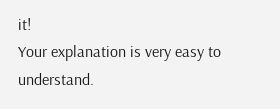it!
Your explanation is very easy to understand.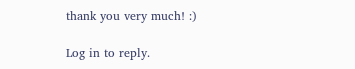thank you very much! :)

Log in to reply.